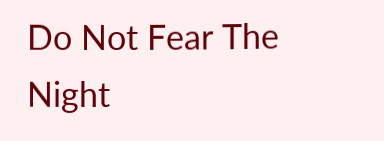Do Not Fear The Night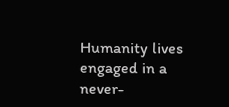Humanity lives engaged in a never-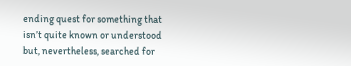ending quest for something that isn’t quite known or understood but, nevertheless, searched for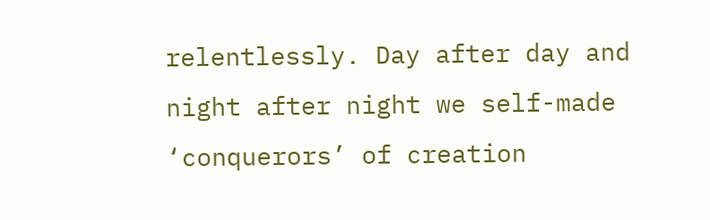relentlessly. Day after day and night after night we self-made ‘conquerors’ of creation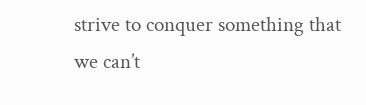strive to conquer something that we can’t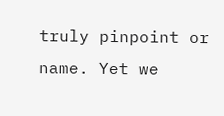truly pinpoint or name. Yet we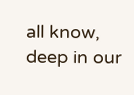all know, deep in our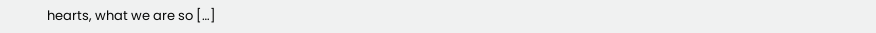hearts, what we are so […]